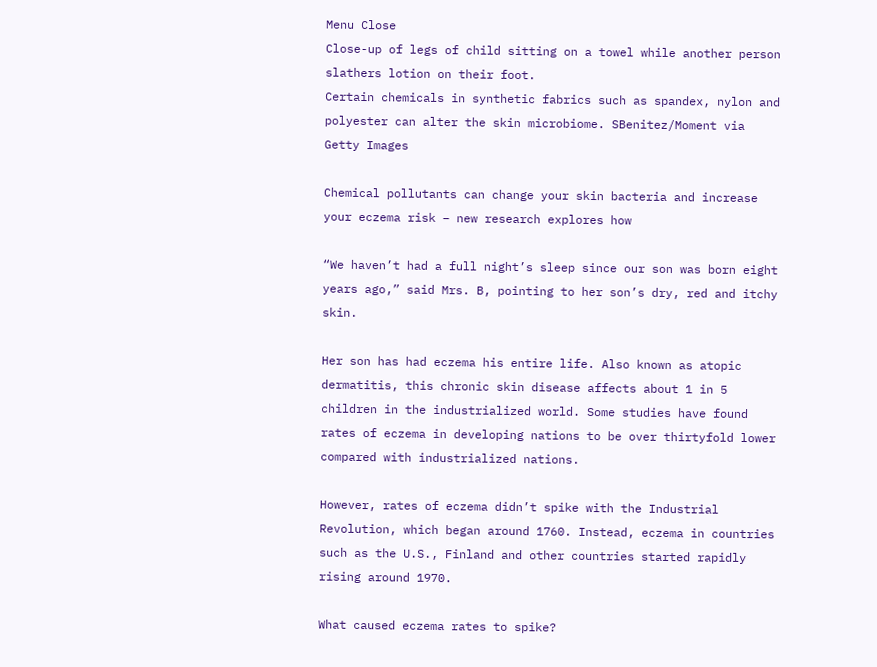Menu Close
Close-up of legs of child sitting on a towel while another person slathers lotion on their foot.
Certain chemicals in synthetic fabrics such as spandex, nylon and polyester can alter the skin microbiome. SBenitez/Moment via Getty Images

Chemical pollutants can change your skin bacteria and increase your eczema risk − new research explores how

“We haven’t had a full night’s sleep since our son was born eight years ago,” said Mrs. B, pointing to her son’s dry, red and itchy skin.

Her son has had eczema his entire life. Also known as atopic dermatitis, this chronic skin disease affects about 1 in 5 children in the industrialized world. Some studies have found rates of eczema in developing nations to be over thirtyfold lower compared with industrialized nations.

However, rates of eczema didn’t spike with the Industrial Revolution, which began around 1760. Instead, eczema in countries such as the U.S., Finland and other countries started rapidly rising around 1970.

What caused eczema rates to spike?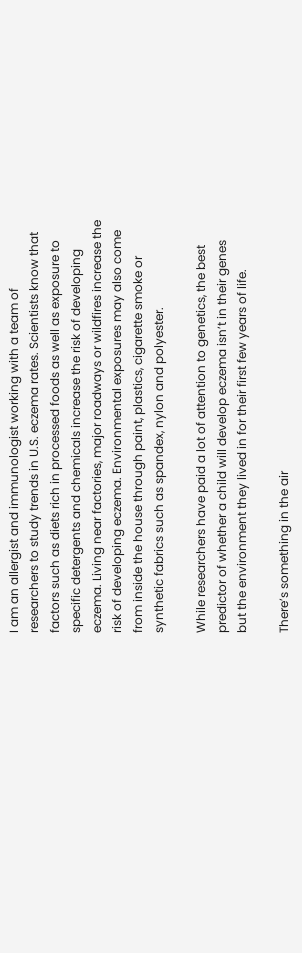I am an allergist and immunologist working with a team of researchers to study trends in U.S. eczema rates. Scientists know that factors such as diets rich in processed foods as well as exposure to specific detergents and chemicals increase the risk of developing eczema. Living near factories, major roadways or wildfires increase the risk of developing eczema. Environmental exposures may also come from inside the house through paint, plastics, cigarette smoke or synthetic fabrics such as spandex, nylon and polyester.

While researchers have paid a lot of attention to genetics, the best predictor of whether a child will develop eczema isn’t in their genes but the environment they lived in for their first few years of life.

There’s something in the air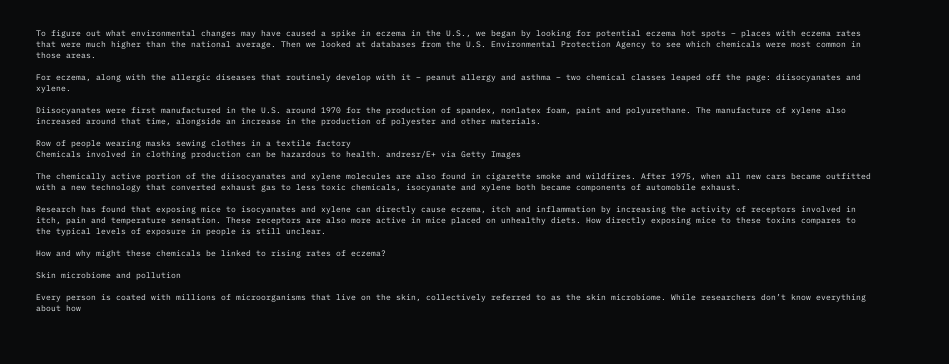To figure out what environmental changes may have caused a spike in eczema in the U.S., we began by looking for potential eczema hot spots – places with eczema rates that were much higher than the national average. Then we looked at databases from the U.S. Environmental Protection Agency to see which chemicals were most common in those areas.

For eczema, along with the allergic diseases that routinely develop with it – peanut allergy and asthma – two chemical classes leaped off the page: diisocyanates and xylene.

Diisocyanates were first manufactured in the U.S. around 1970 for the production of spandex, nonlatex foam, paint and polyurethane. The manufacture of xylene also increased around that time, alongside an increase in the production of polyester and other materials.

Row of people wearing masks sewing clothes in a textile factory
Chemicals involved in clothing production can be hazardous to health. andresr/E+ via Getty Images

The chemically active portion of the diisocyanates and xylene molecules are also found in cigarette smoke and wildfires. After 1975, when all new cars became outfitted with a new technology that converted exhaust gas to less toxic chemicals, isocyanate and xylene both became components of automobile exhaust.

Research has found that exposing mice to isocyanates and xylene can directly cause eczema, itch and inflammation by increasing the activity of receptors involved in itch, pain and temperature sensation. These receptors are also more active in mice placed on unhealthy diets. How directly exposing mice to these toxins compares to the typical levels of exposure in people is still unclear.

How and why might these chemicals be linked to rising rates of eczema?

Skin microbiome and pollution

Every person is coated with millions of microorganisms that live on the skin, collectively referred to as the skin microbiome. While researchers don’t know everything about how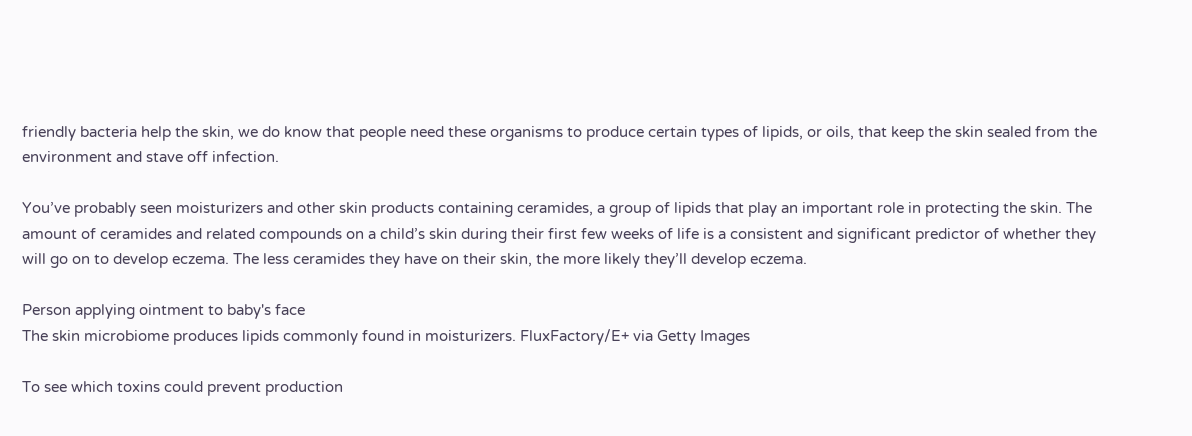friendly bacteria help the skin, we do know that people need these organisms to produce certain types of lipids, or oils, that keep the skin sealed from the environment and stave off infection.

You’ve probably seen moisturizers and other skin products containing ceramides, a group of lipids that play an important role in protecting the skin. The amount of ceramides and related compounds on a child’s skin during their first few weeks of life is a consistent and significant predictor of whether they will go on to develop eczema. The less ceramides they have on their skin, the more likely they’ll develop eczema.

Person applying ointment to baby's face
The skin microbiome produces lipids commonly found in moisturizers. FluxFactory/E+ via Getty Images

To see which toxins could prevent production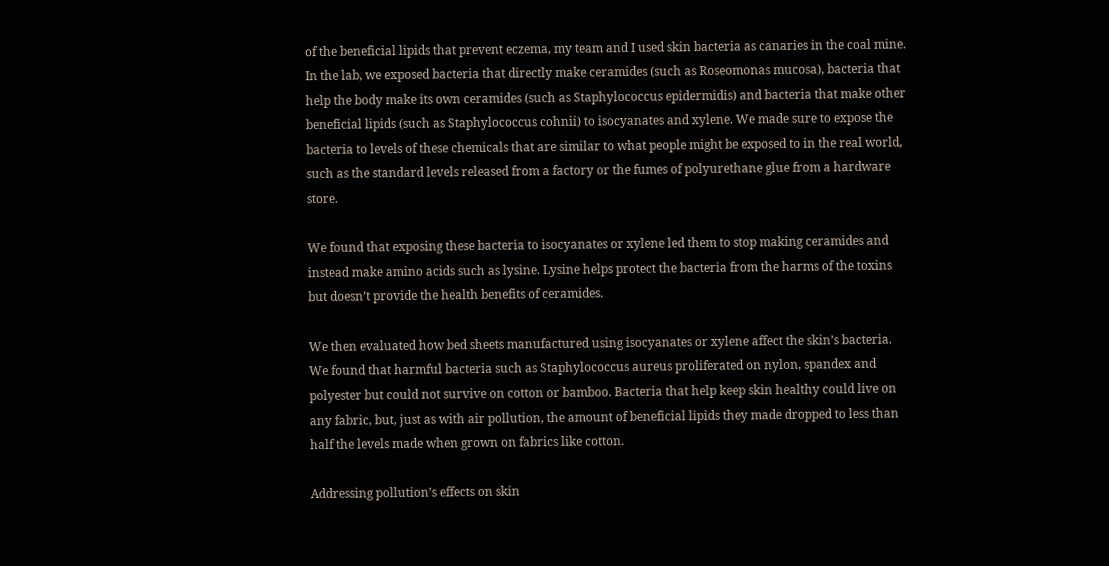of the beneficial lipids that prevent eczema, my team and I used skin bacteria as canaries in the coal mine. In the lab, we exposed bacteria that directly make ceramides (such as Roseomonas mucosa), bacteria that help the body make its own ceramides (such as Staphylococcus epidermidis) and bacteria that make other beneficial lipids (such as Staphylococcus cohnii) to isocyanates and xylene. We made sure to expose the bacteria to levels of these chemicals that are similar to what people might be exposed to in the real world, such as the standard levels released from a factory or the fumes of polyurethane glue from a hardware store.

We found that exposing these bacteria to isocyanates or xylene led them to stop making ceramides and instead make amino acids such as lysine. Lysine helps protect the bacteria from the harms of the toxins but doesn’t provide the health benefits of ceramides.

We then evaluated how bed sheets manufactured using isocyanates or xylene affect the skin’s bacteria. We found that harmful bacteria such as Staphylococcus aureus proliferated on nylon, spandex and polyester but could not survive on cotton or bamboo. Bacteria that help keep skin healthy could live on any fabric, but, just as with air pollution, the amount of beneficial lipids they made dropped to less than half the levels made when grown on fabrics like cotton.

Addressing pollution’s effects on skin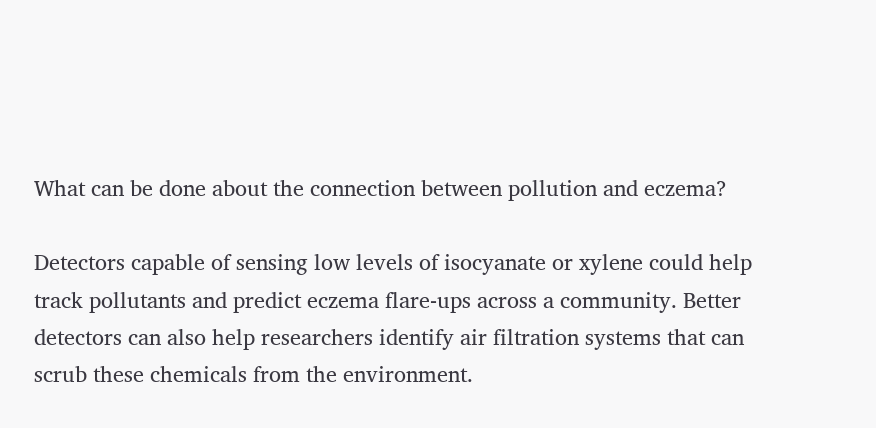What can be done about the connection between pollution and eczema?

Detectors capable of sensing low levels of isocyanate or xylene could help track pollutants and predict eczema flare-ups across a community. Better detectors can also help researchers identify air filtration systems that can scrub these chemicals from the environment.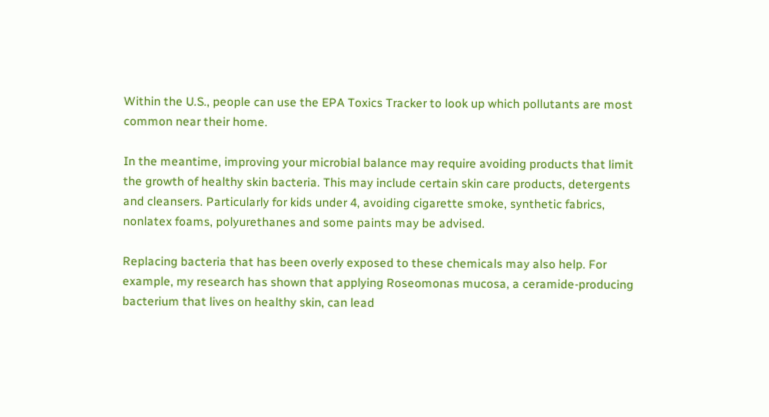Within the U.S., people can use the EPA Toxics Tracker to look up which pollutants are most common near their home.

In the meantime, improving your microbial balance may require avoiding products that limit the growth of healthy skin bacteria. This may include certain skin care products, detergents and cleansers. Particularly for kids under 4, avoiding cigarette smoke, synthetic fabrics, nonlatex foams, polyurethanes and some paints may be advised.

Replacing bacteria that has been overly exposed to these chemicals may also help. For example, my research has shown that applying Roseomonas mucosa, a ceramide-producing bacterium that lives on healthy skin, can lead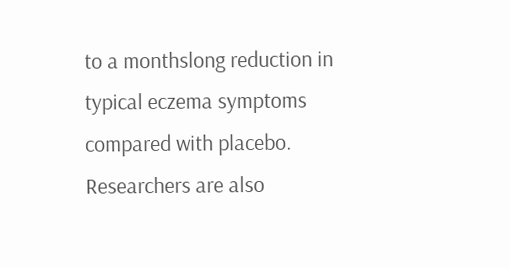to a monthslong reduction in typical eczema symptoms compared with placebo. Researchers are also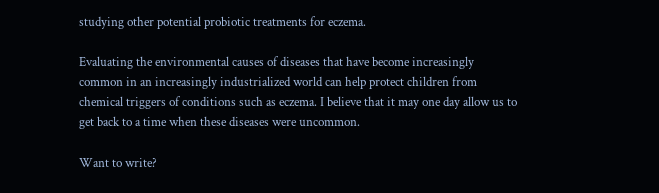studying other potential probiotic treatments for eczema.

Evaluating the environmental causes of diseases that have become increasingly common in an increasingly industrialized world can help protect children from chemical triggers of conditions such as eczema. I believe that it may one day allow us to get back to a time when these diseases were uncommon.

Want to write?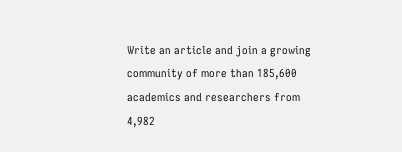Write an article and join a growing community of more than 185,600 academics and researchers from 4,982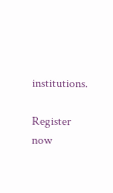institutions.

Register now